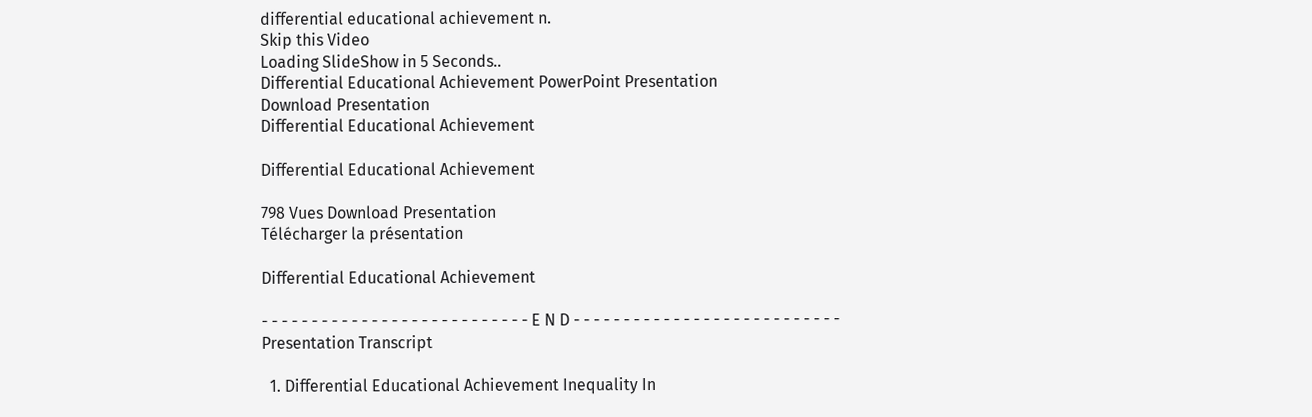differential educational achievement n.
Skip this Video
Loading SlideShow in 5 Seconds..
Differential Educational Achievement PowerPoint Presentation
Download Presentation
Differential Educational Achievement

Differential Educational Achievement

798 Vues Download Presentation
Télécharger la présentation

Differential Educational Achievement

- - - - - - - - - - - - - - - - - - - - - - - - - - - E N D - - - - - - - - - - - - - - - - - - - - - - - - - - -
Presentation Transcript

  1. Differential Educational Achievement Inequality In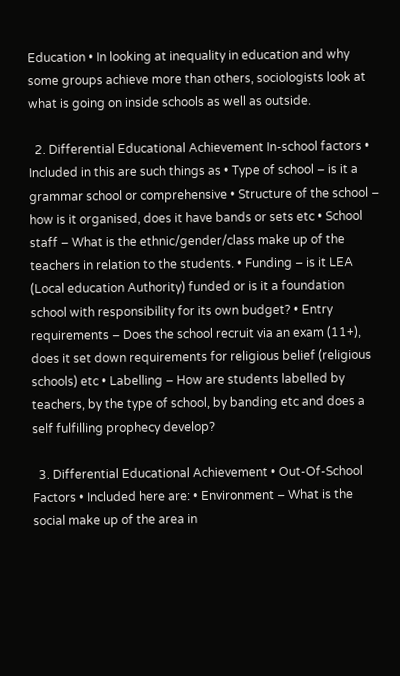Education • In looking at inequality in education and why some groups achieve more than others, sociologists look at what is going on inside schools as well as outside.

  2. Differential Educational Achievement In-school factors • Included in this are such things as • Type of school – is it a grammar school or comprehensive • Structure of the school – how is it organised, does it have bands or sets etc • School staff – What is the ethnic/gender/class make up of the teachers in relation to the students. • Funding – is it LEA (Local education Authority) funded or is it a foundation school with responsibility for its own budget? • Entry requirements – Does the school recruit via an exam (11+), does it set down requirements for religious belief (religious schools) etc • Labelling – How are students labelled by teachers, by the type of school, by banding etc and does a self fulfilling prophecy develop?

  3. Differential Educational Achievement • Out-Of-School Factors • Included here are: • Environment – What is the social make up of the area in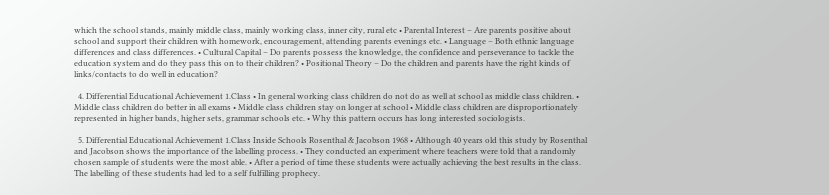which the school stands, mainly middle class, mainly working class, inner city, rural etc • Parental Interest – Are parents positive about school and support their children with homework, encouragement, attending parents evenings etc. • Language – Both ethnic language differences and class differences. • Cultural Capital – Do parents possess the knowledge, the confidence and perseverance to tackle the education system and do they pass this on to their children? • Positional Theory – Do the children and parents have the right kinds of links/contacts to do well in education?

  4. Differential Educational Achievement 1.Class • In general working class children do not do as well at school as middle class children. • Middle class children do better in all exams • Middle class children stay on longer at school • Middle class children are disproportionately represented in higher bands, higher sets, grammar schools etc. • Why this pattern occurs has long interested sociologists.

  5. Differential Educational Achievement 1.Class Inside Schools Rosenthal & Jacobson 1968 • Although 40 years old this study by Rosenthal and Jacobson shows the importance of the labelling process. • They conducted an experiment where teachers were told that a randomly chosen sample of students were the most able. • After a period of time these students were actually achieving the best results in the class. The labelling of these students had led to a self fulfilling prophecy.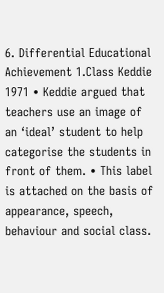6. Differential Educational Achievement 1.Class Keddie 1971 • Keddie argued that teachers use an image of an ‘ideal’ student to help categorise the students in front of them. • This label is attached on the basis of appearance, speech, behaviour and social class.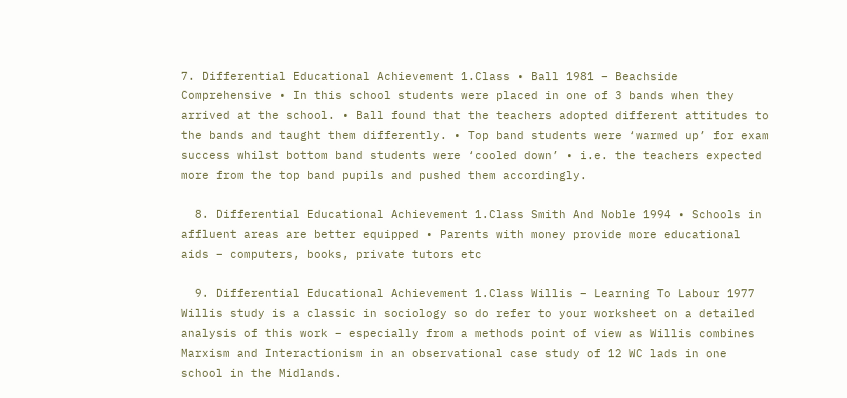7. Differential Educational Achievement 1.Class • Ball 1981 – Beachside Comprehensive • In this school students were placed in one of 3 bands when they arrived at the school. • Ball found that the teachers adopted different attitudes to the bands and taught them differently. • Top band students were ‘warmed up’ for exam success whilst bottom band students were ‘cooled down’ • i.e. the teachers expected more from the top band pupils and pushed them accordingly.

  8. Differential Educational Achievement 1.Class Smith And Noble 1994 • Schools in affluent areas are better equipped • Parents with money provide more educational aids – computers, books, private tutors etc

  9. Differential Educational Achievement 1.Class Willis – Learning To Labour 1977 Willis study is a classic in sociology so do refer to your worksheet on a detailed analysis of this work – especially from a methods point of view as Willis combines Marxism and Interactionism in an observational case study of 12 WC lads in one school in the Midlands.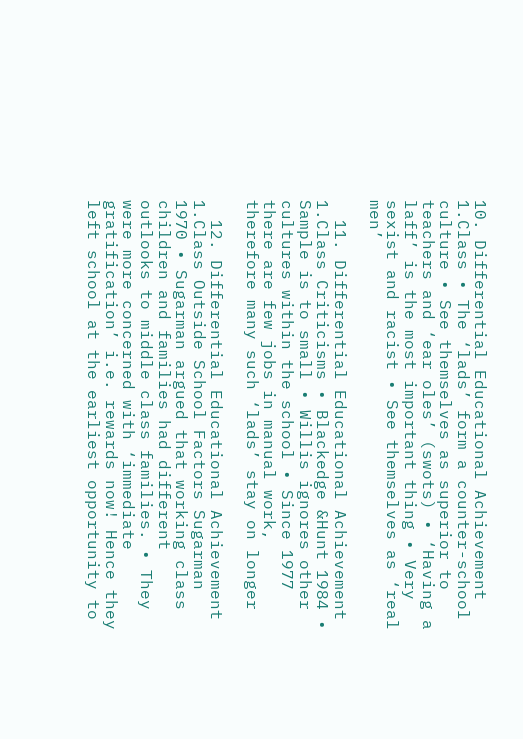10. Differential Educational Achievement 1.Class • The ‘lads’ form a counter-school culture • See themselves as superior to teachers and ‘ear oles’ (swots) • ‘Having a laff’ is the most important thing • Very sexist and racist • See themselves as ‘real men’

  11. Differential Educational Achievement 1.Class Criticisms • Blackedge &Hunt 1984 • Sample is to small • Willis ignores other cultures within the school • Since 1977 there are few jobs in manual work, therefore many such ‘lads’ stay on longer

  12. Differential Educational Achievement 1.Class Outside School Factors Sugarman 1970 • Sugarman argued that working class children and families had different outlooks to middle class families. • They were more concerned with ‘immediate gratification’ i.e. rewards now! Hence they left school at the earliest opportunity to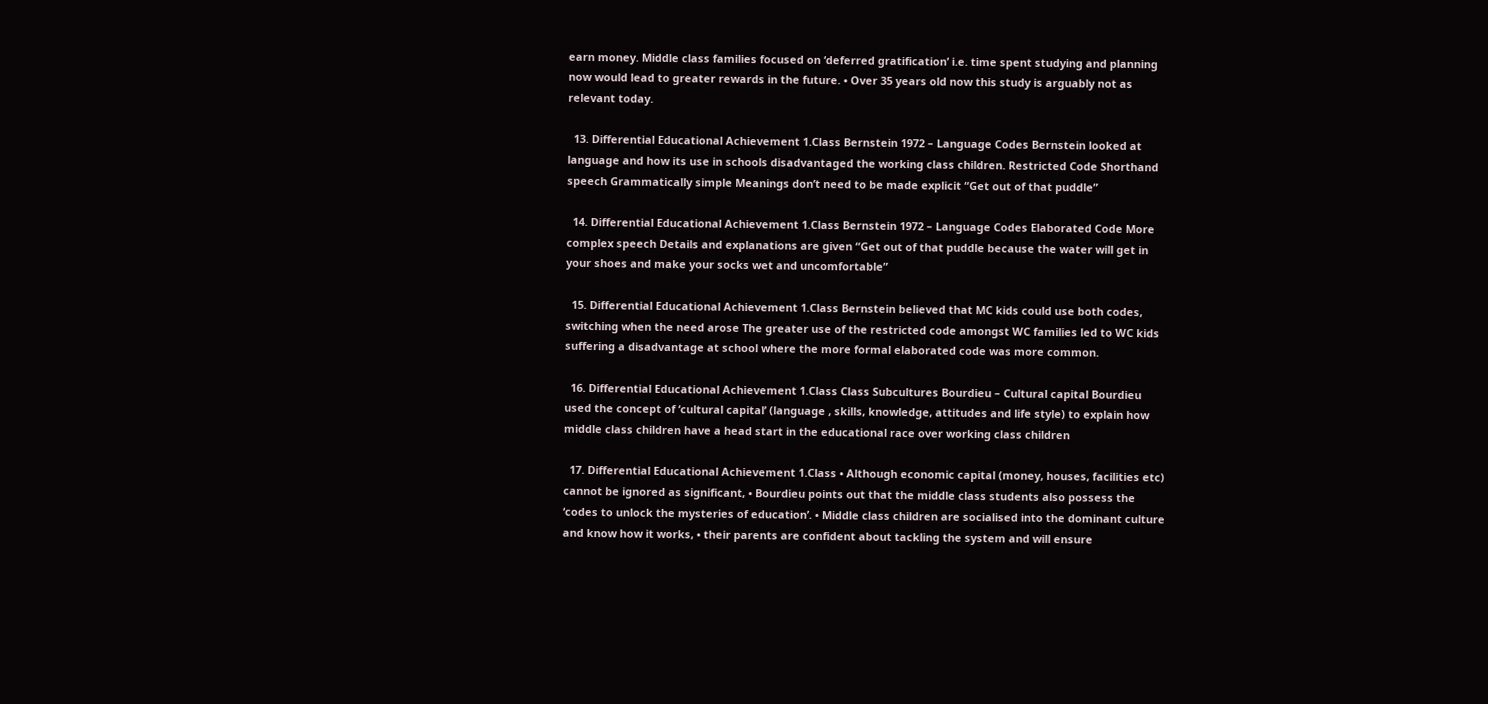earn money. Middle class families focused on ‘deferred gratification’ i.e. time spent studying and planning now would lead to greater rewards in the future. • Over 35 years old now this study is arguably not as relevant today.

  13. Differential Educational Achievement 1.Class Bernstein 1972 – Language Codes Bernstein looked at language and how its use in schools disadvantaged the working class children. Restricted Code Shorthand speech Grammatically simple Meanings don’t need to be made explicit “Get out of that puddle”

  14. Differential Educational Achievement 1.Class Bernstein 1972 – Language Codes Elaborated Code More complex speech Details and explanations are given “Get out of that puddle because the water will get in your shoes and make your socks wet and uncomfortable”

  15. Differential Educational Achievement 1.Class Bernstein believed that MC kids could use both codes, switching when the need arose The greater use of the restricted code amongst WC families led to WC kids suffering a disadvantage at school where the more formal elaborated code was more common.

  16. Differential Educational Achievement 1.Class Class Subcultures Bourdieu – Cultural capital Bourdieu used the concept of ‘cultural capital’ (language , skills, knowledge, attitudes and life style) to explain how middle class children have a head start in the educational race over working class children

  17. Differential Educational Achievement 1.Class • Although economic capital (money, houses, facilities etc) cannot be ignored as significant, • Bourdieu points out that the middle class students also possess the ‘codes to unlock the mysteries of education’. • Middle class children are socialised into the dominant culture and know how it works, • their parents are confident about tackling the system and will ensure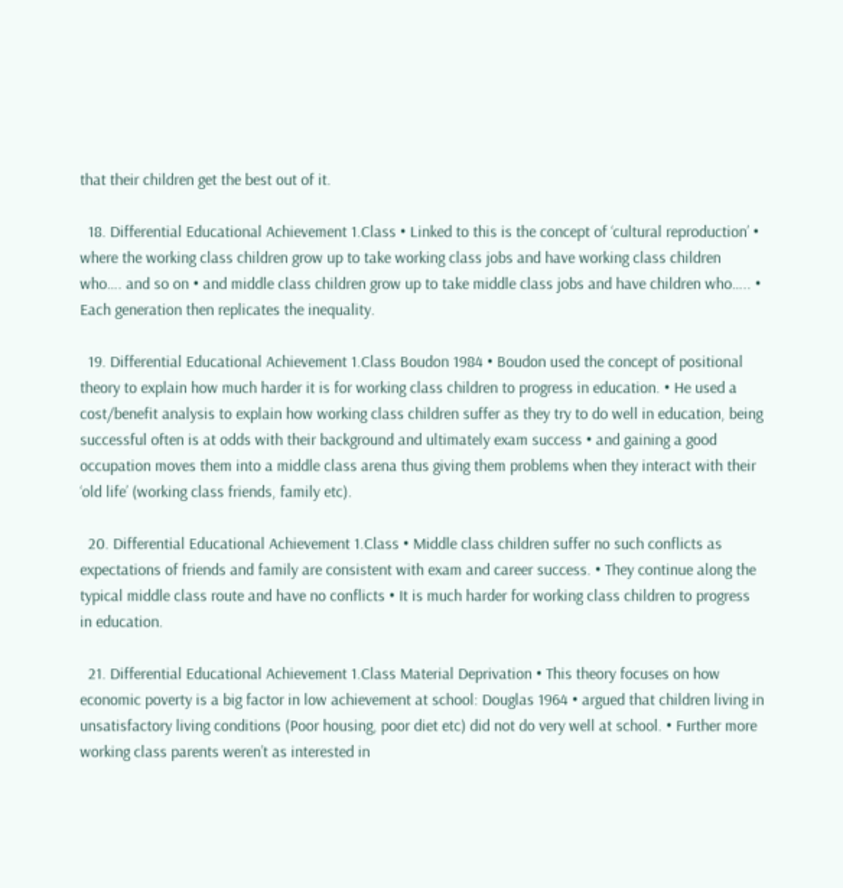that their children get the best out of it.

  18. Differential Educational Achievement 1.Class • Linked to this is the concept of ‘cultural reproduction’ • where the working class children grow up to take working class jobs and have working class children who…. and so on • and middle class children grow up to take middle class jobs and have children who….. • Each generation then replicates the inequality.

  19. Differential Educational Achievement 1.Class Boudon 1984 • Boudon used the concept of positional theory to explain how much harder it is for working class children to progress in education. • He used a cost/benefit analysis to explain how working class children suffer as they try to do well in education, being successful often is at odds with their background and ultimately exam success • and gaining a good occupation moves them into a middle class arena thus giving them problems when they interact with their ‘old life’ (working class friends, family etc).

  20. Differential Educational Achievement 1.Class • Middle class children suffer no such conflicts as expectations of friends and family are consistent with exam and career success. • They continue along the typical middle class route and have no conflicts • It is much harder for working class children to progress in education.

  21. Differential Educational Achievement 1.Class Material Deprivation • This theory focuses on how economic poverty is a big factor in low achievement at school: Douglas 1964 • argued that children living in unsatisfactory living conditions (Poor housing, poor diet etc) did not do very well at school. • Further more working class parents weren’t as interested in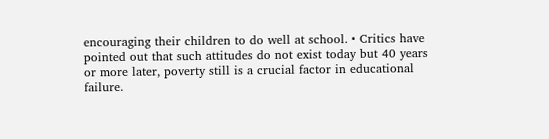encouraging their children to do well at school. • Critics have pointed out that such attitudes do not exist today but 40 years or more later, poverty still is a crucial factor in educational failure.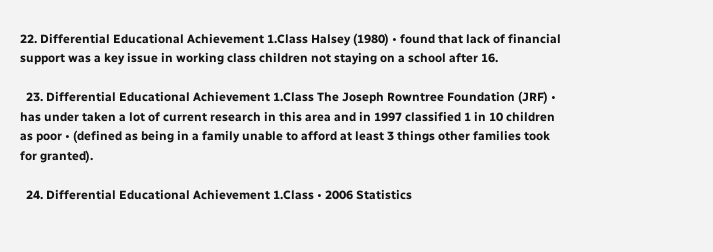22. Differential Educational Achievement 1.Class Halsey (1980) • found that lack of financial support was a key issue in working class children not staying on a school after 16.

  23. Differential Educational Achievement 1.Class The Joseph Rowntree Foundation (JRF) • has under taken a lot of current research in this area and in 1997 classified 1 in 10 children as poor • (defined as being in a family unable to afford at least 3 things other families took for granted).

  24. Differential Educational Achievement 1.Class • 2006 Statistics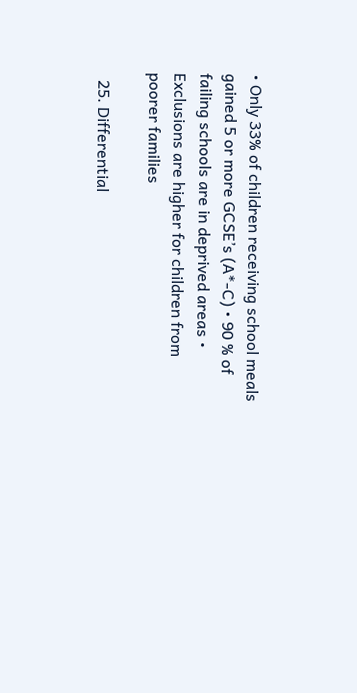• Only 33% of children receiving school meals gained 5 or more GCSE’s (A*-C) • 90 % of failing schools are in deprived areas • Exclusions are higher for children from poorer families

  25. Differential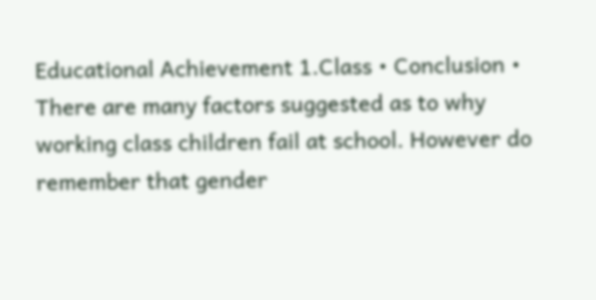Educational Achievement 1.Class • Conclusion • There are many factors suggested as to why working class children fail at school. However do remember that gender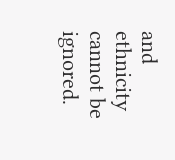and ethnicity cannot be ignored.